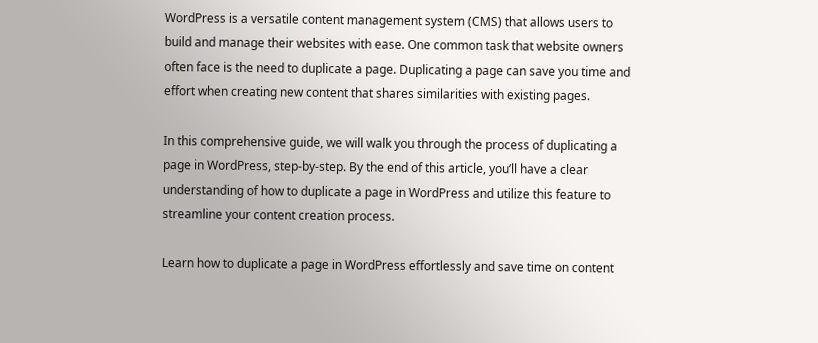WordPress is a versatile content management system (CMS) that allows users to build and manage their websites with ease. One common task that website owners often face is the need to duplicate a page. Duplicating a page can save you time and effort when creating new content that shares similarities with existing pages.

In this comprehensive guide, we will walk you through the process of duplicating a page in WordPress, step-by-step. By the end of this article, you’ll have a clear understanding of how to duplicate a page in WordPress and utilize this feature to streamline your content creation process.

Learn how to duplicate a page in WordPress effortlessly and save time on content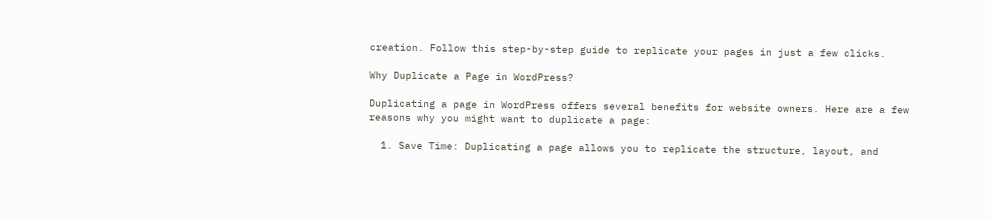creation. Follow this step-by-step guide to replicate your pages in just a few clicks.

Why Duplicate a Page in WordPress?

Duplicating a page in WordPress offers several benefits for website owners. Here are a few reasons why you might want to duplicate a page:

  1. Save Time: Duplicating a page allows you to replicate the structure, layout, and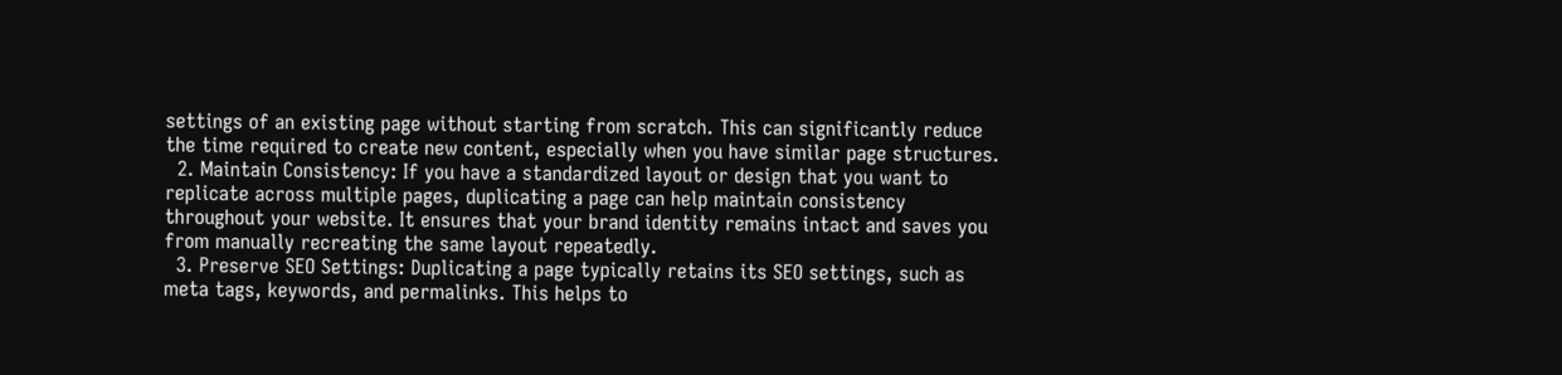settings of an existing page without starting from scratch. This can significantly reduce the time required to create new content, especially when you have similar page structures.
  2. Maintain Consistency: If you have a standardized layout or design that you want to replicate across multiple pages, duplicating a page can help maintain consistency throughout your website. It ensures that your brand identity remains intact and saves you from manually recreating the same layout repeatedly.
  3. Preserve SEO Settings: Duplicating a page typically retains its SEO settings, such as meta tags, keywords, and permalinks. This helps to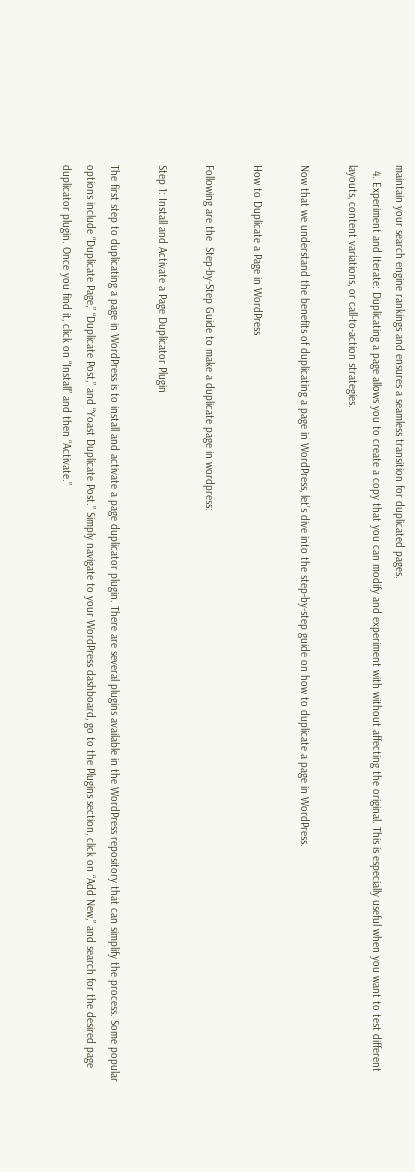maintain your search engine rankings and ensures a seamless transition for duplicated pages.
  4. Experiment and Iterate: Duplicating a page allows you to create a copy that you can modify and experiment with without affecting the original. This is especially useful when you want to test different layouts, content variations, or call-to-action strategies.

Now that we understand the benefits of duplicating a page in WordPress, let’s dive into the step-by-step guide on how to duplicate a page in WordPress.

How to Duplicate a Page in WordPress

Following are the  Step-by-Step Guide to make a duplicate page in wordpress:

Step 1: Install and Activate a Page Duplicator Plugin

The first step to duplicating a page in WordPress is to install and activate a page duplicator plugin. There are several plugins available in the WordPress repository that can simplify the process. Some popular options include “Duplicate Page,” “Duplicate Post,” and “Yoast Duplicate Post.” Simply navigate to your WordPress dashboard, go to the Plugins section, click on “Add New,” and search for the desired page duplicator plugin. Once you find it, click on “Install” and then “Activate.”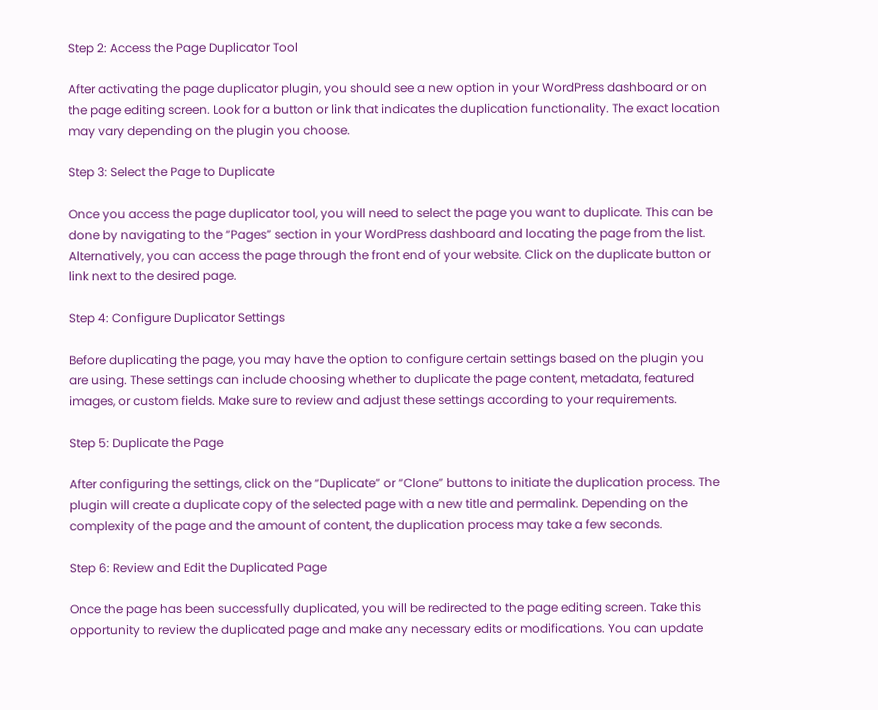Step 2: Access the Page Duplicator Tool

After activating the page duplicator plugin, you should see a new option in your WordPress dashboard or on the page editing screen. Look for a button or link that indicates the duplication functionality. The exact location may vary depending on the plugin you choose.

Step 3: Select the Page to Duplicate

Once you access the page duplicator tool, you will need to select the page you want to duplicate. This can be done by navigating to the “Pages” section in your WordPress dashboard and locating the page from the list. Alternatively, you can access the page through the front end of your website. Click on the duplicate button or link next to the desired page.

Step 4: Configure Duplicator Settings

Before duplicating the page, you may have the option to configure certain settings based on the plugin you are using. These settings can include choosing whether to duplicate the page content, metadata, featured images, or custom fields. Make sure to review and adjust these settings according to your requirements.

Step 5: Duplicate the Page

After configuring the settings, click on the “Duplicate” or “Clone” buttons to initiate the duplication process. The plugin will create a duplicate copy of the selected page with a new title and permalink. Depending on the complexity of the page and the amount of content, the duplication process may take a few seconds.

Step 6: Review and Edit the Duplicated Page

Once the page has been successfully duplicated, you will be redirected to the page editing screen. Take this opportunity to review the duplicated page and make any necessary edits or modifications. You can update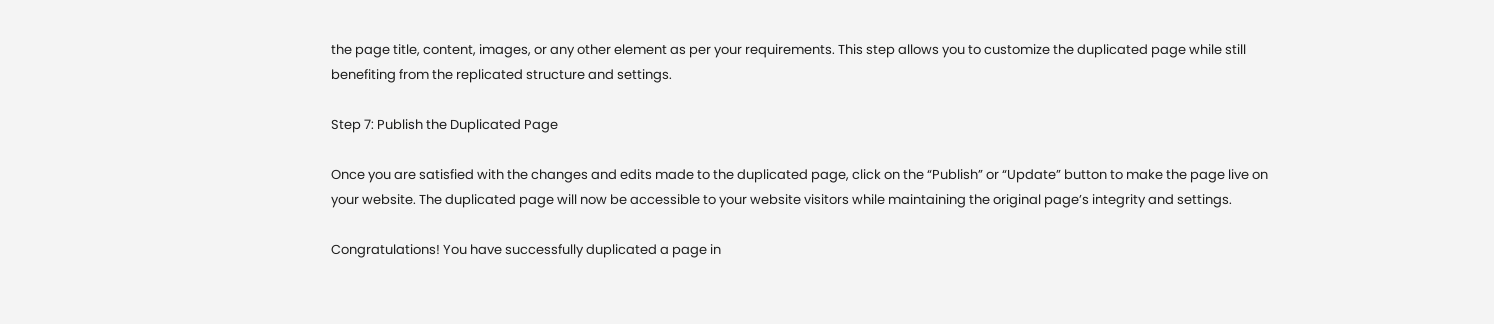the page title, content, images, or any other element as per your requirements. This step allows you to customize the duplicated page while still benefiting from the replicated structure and settings.

Step 7: Publish the Duplicated Page

Once you are satisfied with the changes and edits made to the duplicated page, click on the “Publish” or “Update” button to make the page live on your website. The duplicated page will now be accessible to your website visitors while maintaining the original page’s integrity and settings.

Congratulations! You have successfully duplicated a page in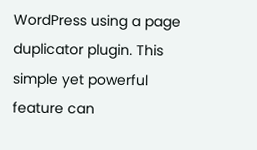WordPress using a page duplicator plugin. This simple yet powerful feature can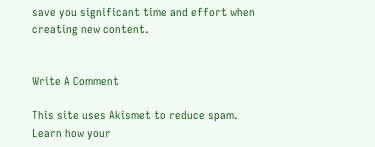save you significant time and effort when creating new content.


Write A Comment

This site uses Akismet to reduce spam. Learn how your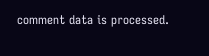comment data is processed.